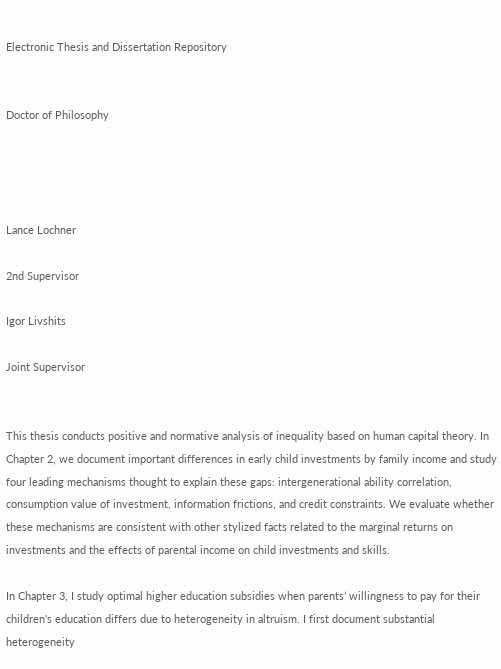Electronic Thesis and Dissertation Repository


Doctor of Philosophy




Lance Lochner

2nd Supervisor

Igor Livshits

Joint Supervisor


This thesis conducts positive and normative analysis of inequality based on human capital theory. In Chapter 2, we document important differences in early child investments by family income and study four leading mechanisms thought to explain these gaps: intergenerational ability correlation, consumption value of investment, information frictions, and credit constraints. We evaluate whether these mechanisms are consistent with other stylized facts related to the marginal returns on investments and the effects of parental income on child investments and skills.

In Chapter 3, I study optimal higher education subsidies when parents’ willingness to pay for their children's education differs due to heterogeneity in altruism. I first document substantial heterogeneity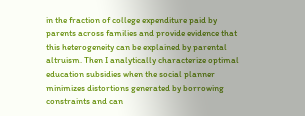in the fraction of college expenditure paid by parents across families and provide evidence that this heterogeneity can be explained by parental altruism. Then I analytically characterize optimal education subsidies when the social planner minimizes distortions generated by borrowing constraints and can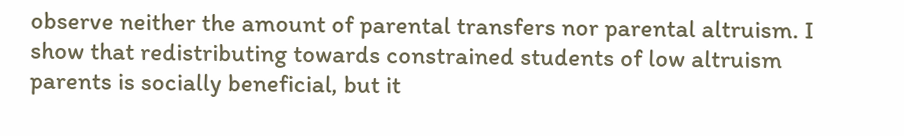observe neither the amount of parental transfers nor parental altruism. I show that redistributing towards constrained students of low altruism parents is socially beneficial, but it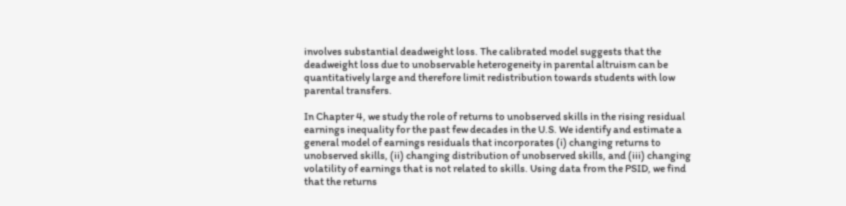involves substantial deadweight loss. The calibrated model suggests that the deadweight loss due to unobservable heterogeneity in parental altruism can be quantitatively large and therefore limit redistribution towards students with low parental transfers.

In Chapter 4, we study the role of returns to unobserved skills in the rising residual earnings inequality for the past few decades in the U.S. We identify and estimate a general model of earnings residuals that incorporates (i) changing returns to unobserved skills, (ii) changing distribution of unobserved skills, and (iii) changing volatility of earnings that is not related to skills. Using data from the PSID, we find that the returns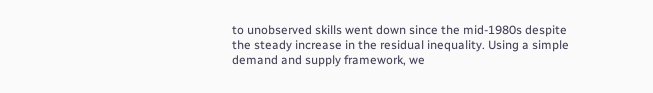to unobserved skills went down since the mid-1980s despite the steady increase in the residual inequality. Using a simple demand and supply framework, we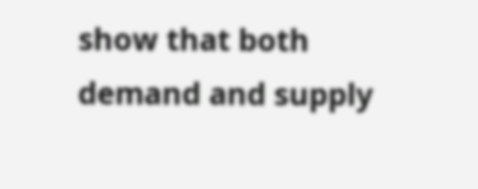show that both demand and supply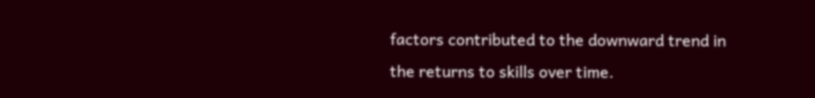factors contributed to the downward trend in the returns to skills over time.